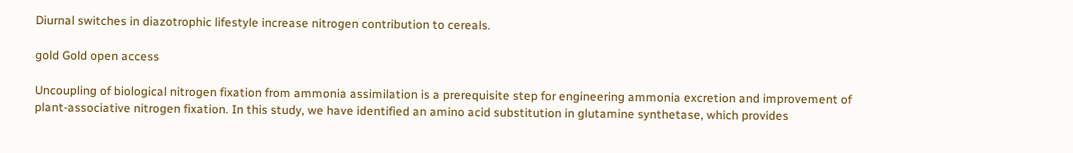Diurnal switches in diazotrophic lifestyle increase nitrogen contribution to cereals.

gold Gold open access

Uncoupling of biological nitrogen fixation from ammonia assimilation is a prerequisite step for engineering ammonia excretion and improvement of plant-associative nitrogen fixation. In this study, we have identified an amino acid substitution in glutamine synthetase, which provides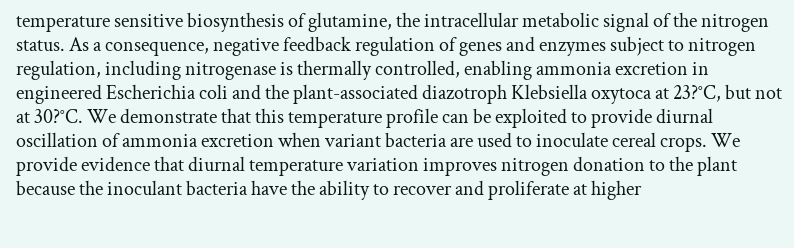temperature sensitive biosynthesis of glutamine, the intracellular metabolic signal of the nitrogen status. As a consequence, negative feedback regulation of genes and enzymes subject to nitrogen regulation, including nitrogenase is thermally controlled, enabling ammonia excretion in engineered Escherichia coli and the plant-associated diazotroph Klebsiella oxytoca at 23?°C, but not at 30?°C. We demonstrate that this temperature profile can be exploited to provide diurnal oscillation of ammonia excretion when variant bacteria are used to inoculate cereal crops. We provide evidence that diurnal temperature variation improves nitrogen donation to the plant because the inoculant bacteria have the ability to recover and proliferate at higher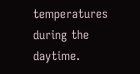temperatures during the daytime.